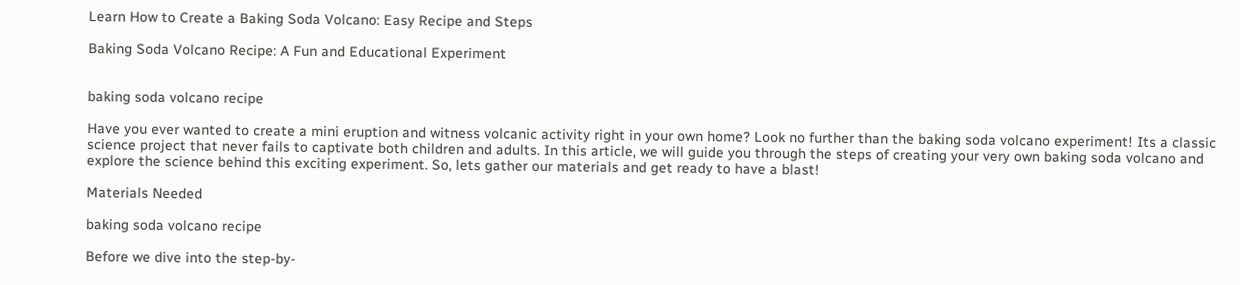Learn How to Create a Baking Soda Volcano: Easy Recipe and Steps

Baking Soda Volcano Recipe: A Fun and Educational Experiment


baking soda volcano recipe

Have you ever wanted to create a mini eruption and witness volcanic activity right in your own home? Look no further than the baking soda volcano experiment! Its a classic science project that never fails to captivate both children and adults. In this article, we will guide you through the steps of creating your very own baking soda volcano and explore the science behind this exciting experiment. So, lets gather our materials and get ready to have a blast!

Materials Needed

baking soda volcano recipe

Before we dive into the step-by-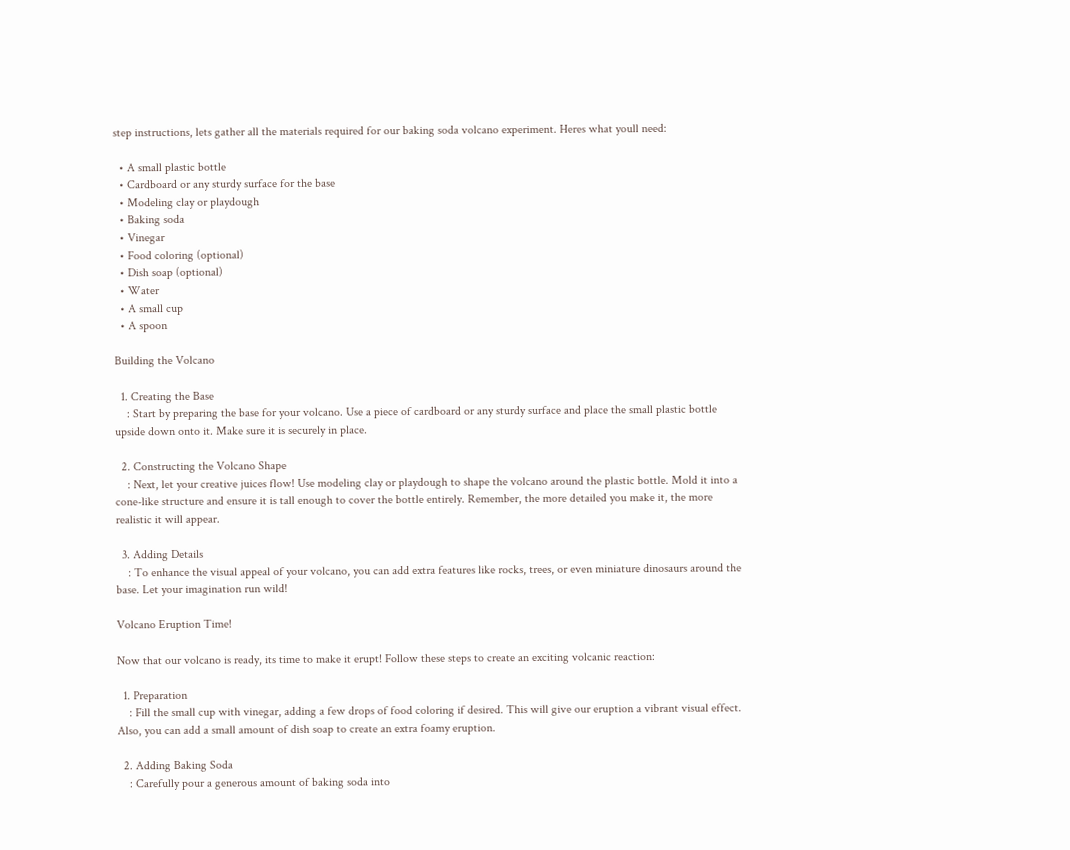step instructions, lets gather all the materials required for our baking soda volcano experiment. Heres what youll need:

  • A small plastic bottle
  • Cardboard or any sturdy surface for the base
  • Modeling clay or playdough
  • Baking soda
  • Vinegar
  • Food coloring (optional)
  • Dish soap (optional)
  • Water
  • A small cup
  • A spoon

Building the Volcano

  1. Creating the Base
    : Start by preparing the base for your volcano. Use a piece of cardboard or any sturdy surface and place the small plastic bottle upside down onto it. Make sure it is securely in place.

  2. Constructing the Volcano Shape
    : Next, let your creative juices flow! Use modeling clay or playdough to shape the volcano around the plastic bottle. Mold it into a cone-like structure and ensure it is tall enough to cover the bottle entirely. Remember, the more detailed you make it, the more realistic it will appear.

  3. Adding Details
    : To enhance the visual appeal of your volcano, you can add extra features like rocks, trees, or even miniature dinosaurs around the base. Let your imagination run wild!

Volcano Eruption Time!

Now that our volcano is ready, its time to make it erupt! Follow these steps to create an exciting volcanic reaction:

  1. Preparation
    : Fill the small cup with vinegar, adding a few drops of food coloring if desired. This will give our eruption a vibrant visual effect. Also, you can add a small amount of dish soap to create an extra foamy eruption.

  2. Adding Baking Soda
    : Carefully pour a generous amount of baking soda into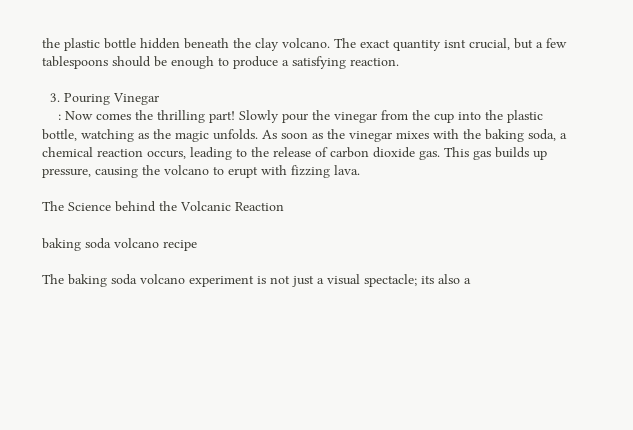the plastic bottle hidden beneath the clay volcano. The exact quantity isnt crucial, but a few tablespoons should be enough to produce a satisfying reaction.

  3. Pouring Vinegar
    : Now comes the thrilling part! Slowly pour the vinegar from the cup into the plastic bottle, watching as the magic unfolds. As soon as the vinegar mixes with the baking soda, a chemical reaction occurs, leading to the release of carbon dioxide gas. This gas builds up pressure, causing the volcano to erupt with fizzing lava.

The Science behind the Volcanic Reaction

baking soda volcano recipe

The baking soda volcano experiment is not just a visual spectacle; its also a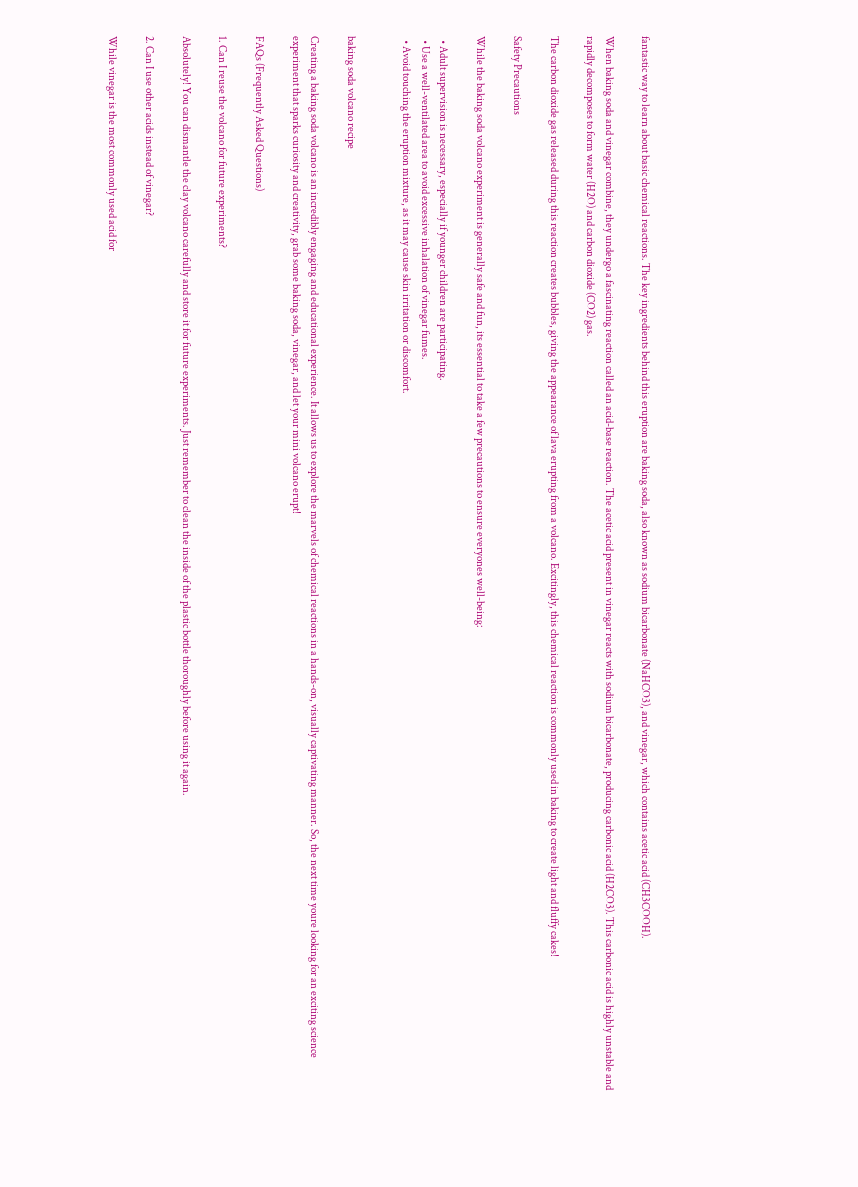fantastic way to learn about basic chemical reactions. The key ingredients behind this eruption are baking soda, also known as sodium bicarbonate (NaHCO3), and vinegar, which contains acetic acid (CH3COOH).

When baking soda and vinegar combine, they undergo a fascinating reaction called an acid-base reaction. The acetic acid present in vinegar reacts with sodium bicarbonate, producing carbonic acid (H2CO3). This carbonic acid is highly unstable and rapidly decomposes to form water (H2O) and carbon dioxide (CO2) gas.

The carbon dioxide gas released during this reaction creates bubbles, giving the appearance of lava erupting from a volcano. Excitingly, this chemical reaction is commonly used in baking to create light and fluffy cakes!

Safety Precautions

While the baking soda volcano experiment is generally safe and fun, its essential to take a few precautions to ensure everyones well-being:

  • Adult supervision is necessary, especially if younger children are participating.
  • Use a well-ventilated area to avoid excessive inhalation of vinegar fumes.
  • Avoid touching the eruption mixture, as it may cause skin irritation or discomfort.


baking soda volcano recipe

Creating a baking soda volcano is an incredibly engaging and educational experience. It allows us to explore the marvels of chemical reactions in a hands-on, visually captivating manner. So, the next time youre looking for an exciting science experiment that sparks curiosity and creativity, grab some baking soda, vinegar, and let your mini volcano erupt!

FAQs (Frequently Asked Questions)

1. Can I reuse the volcano for future experiments?

Absolutely! You can dismantle the clay volcano carefully and store it for future experiments. Just remember to clean the inside of the plastic bottle thoroughly before using it again.

2. Can I use other acids instead of vinegar?

While vinegar is the most commonly used acid for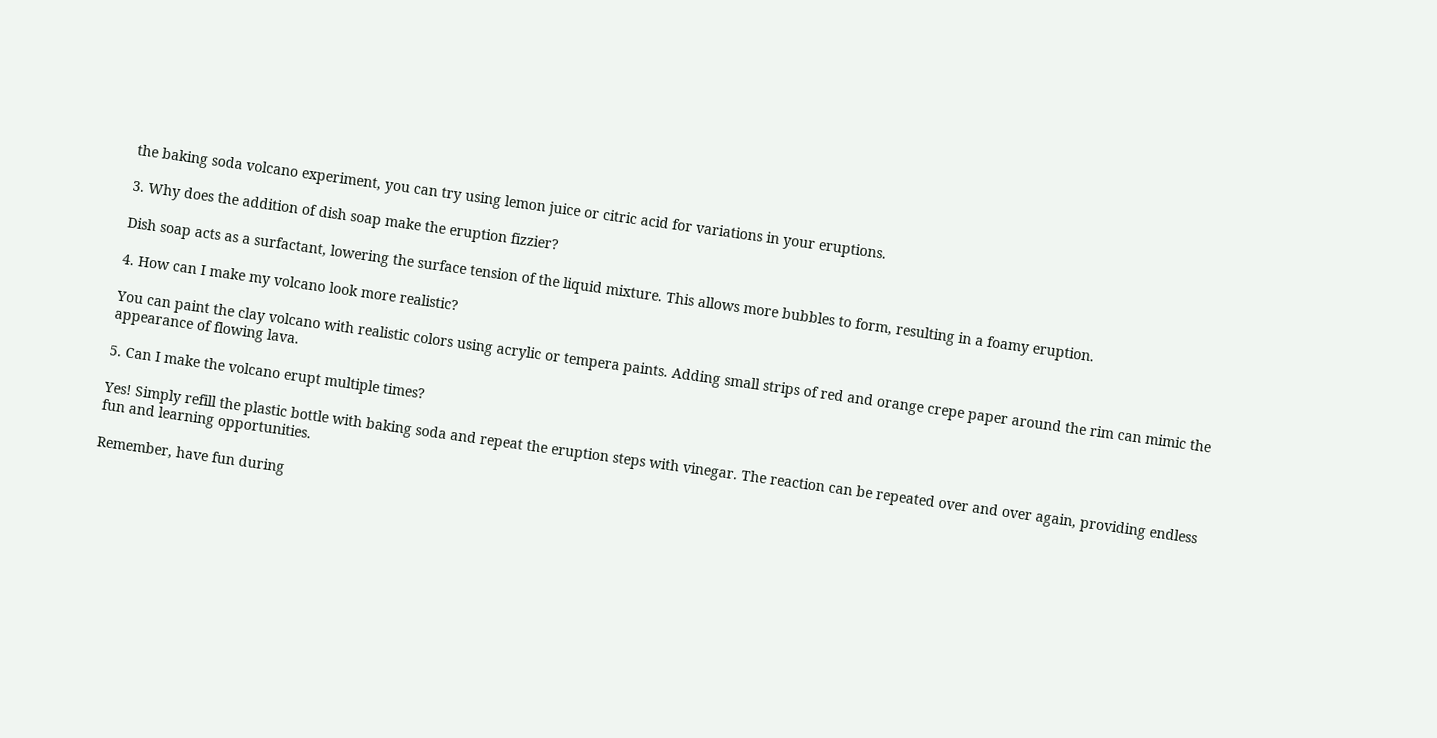the baking soda volcano experiment, you can try using lemon juice or citric acid for variations in your eruptions.

3. Why does the addition of dish soap make the eruption fizzier?

Dish soap acts as a surfactant, lowering the surface tension of the liquid mixture. This allows more bubbles to form, resulting in a foamy eruption.

4. How can I make my volcano look more realistic?

You can paint the clay volcano with realistic colors using acrylic or tempera paints. Adding small strips of red and orange crepe paper around the rim can mimic the appearance of flowing lava.

5. Can I make the volcano erupt multiple times?

Yes! Simply refill the plastic bottle with baking soda and repeat the eruption steps with vinegar. The reaction can be repeated over and over again, providing endless fun and learning opportunities.

Remember, have fun during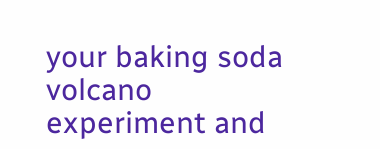your baking soda volcano experiment and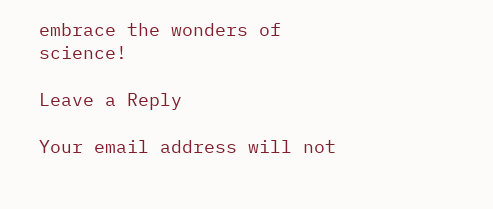embrace the wonders of science!

Leave a Reply

Your email address will not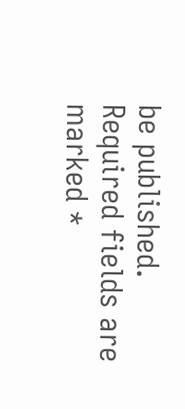be published. Required fields are marked *